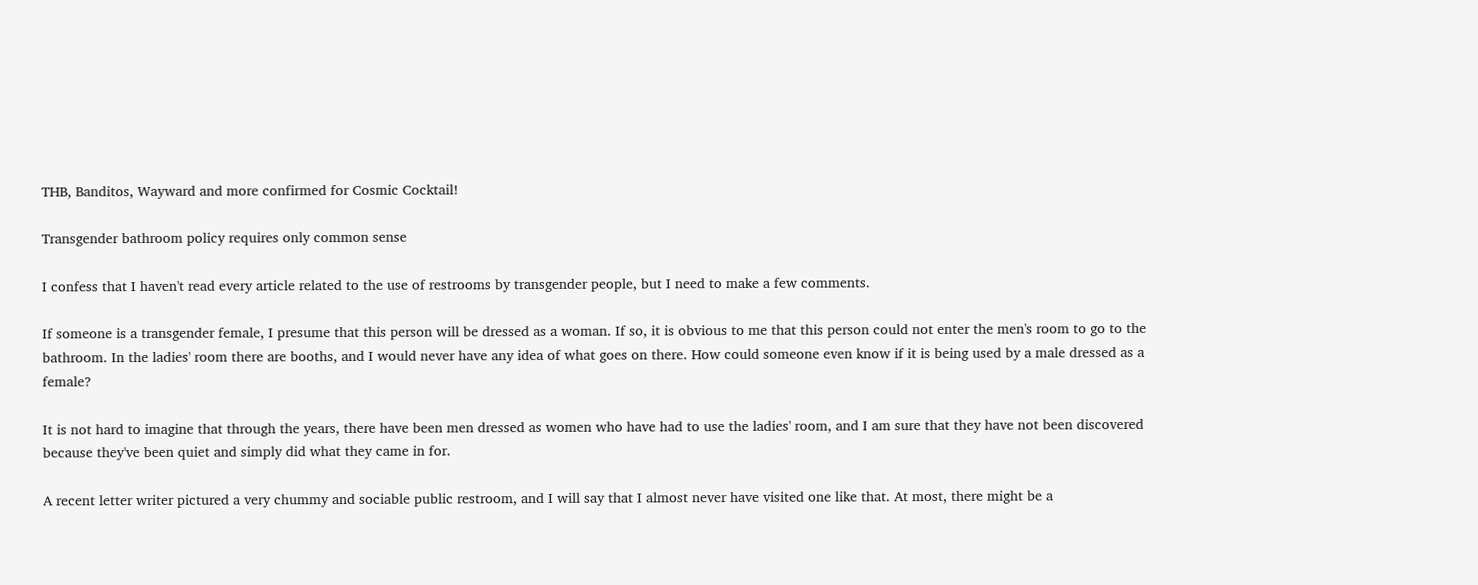THB, Banditos, Wayward and more confirmed for Cosmic Cocktail!

Transgender bathroom policy requires only common sense

I confess that I haven't read every article related to the use of restrooms by transgender people, but I need to make a few comments.

If someone is a transgender female, I presume that this person will be dressed as a woman. If so, it is obvious to me that this person could not enter the men's room to go to the bathroom. In the ladies' room there are booths, and I would never have any idea of what goes on there. How could someone even know if it is being used by a male dressed as a female?

It is not hard to imagine that through the years, there have been men dressed as women who have had to use the ladies' room, and I am sure that they have not been discovered because they've been quiet and simply did what they came in for.

A recent letter writer pictured a very chummy and sociable public restroom, and I will say that I almost never have visited one like that. At most, there might be a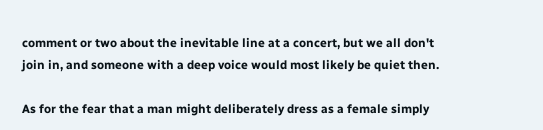comment or two about the inevitable line at a concert, but we all don't join in, and someone with a deep voice would most likely be quiet then.

As for the fear that a man might deliberately dress as a female simply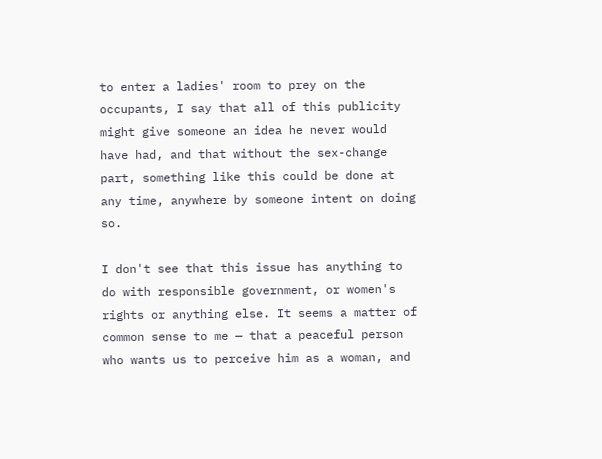to enter a ladies' room to prey on the occupants, I say that all of this publicity might give someone an idea he never would have had, and that without the sex-change part, something like this could be done at any time, anywhere by someone intent on doing so.

I don't see that this issue has anything to do with responsible government, or women's rights or anything else. It seems a matter of common sense to me — that a peaceful person who wants us to perceive him as a woman, and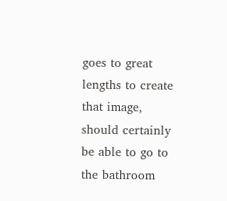goes to great lengths to create that image, should certainly be able to go to the bathroom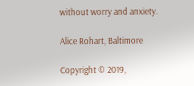without worry and anxiety.

Alice Rohart, Baltimore

Copyright © 2019,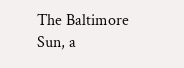The Baltimore Sun, a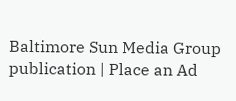Baltimore Sun Media Group publication | Place an Ad